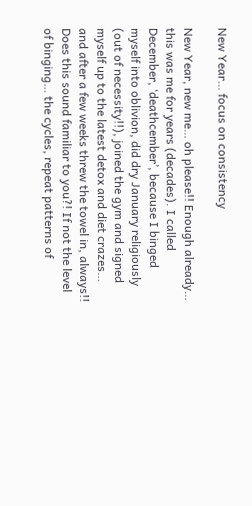New Year… focus on consistency

New Year, new me… oh please!! Enough already… this was me for years (decades). I called December, ‘deathcember’, because I binged myself into oblivion, did dry January religiously (out of necessity!!), joined the gym and signed myself up to the latest detox and diet crazes… and after a few weeks threw the towel in, always!! Does this sound familiar to you?! If not the level of binging… the cycles, repeat patterns of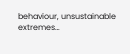behaviour, unsustainable extremes…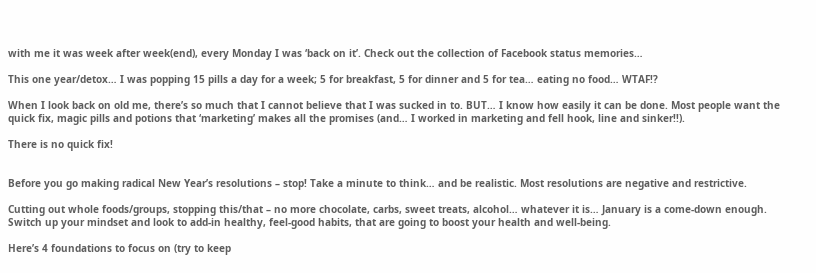with me it was week after week(end), every Monday I was ‘back on it’. Check out the collection of Facebook status memories…

This one year/detox… I was popping 15 pills a day for a week; 5 for breakfast, 5 for dinner and 5 for tea… eating no food… WTAF!?

When I look back on old me, there’s so much that I cannot believe that I was sucked in to. BUT… I know how easily it can be done. Most people want the quick fix, magic pills and potions that ‘marketing’ makes all the promises (and… I worked in marketing and fell hook, line and sinker!!).

There is no quick fix!


Before you go making radical New Year’s resolutions – stop! Take a minute to think… and be realistic. Most resolutions are negative and restrictive.

Cutting out whole foods/groups, stopping this/that – no more chocolate, carbs, sweet treats, alcohol… whatever it is… January is a come-down enough. Switch up your mindset and look to add-in healthy, feel-good habits, that are going to boost your health and well-being.

Here’s 4 foundations to focus on (try to keep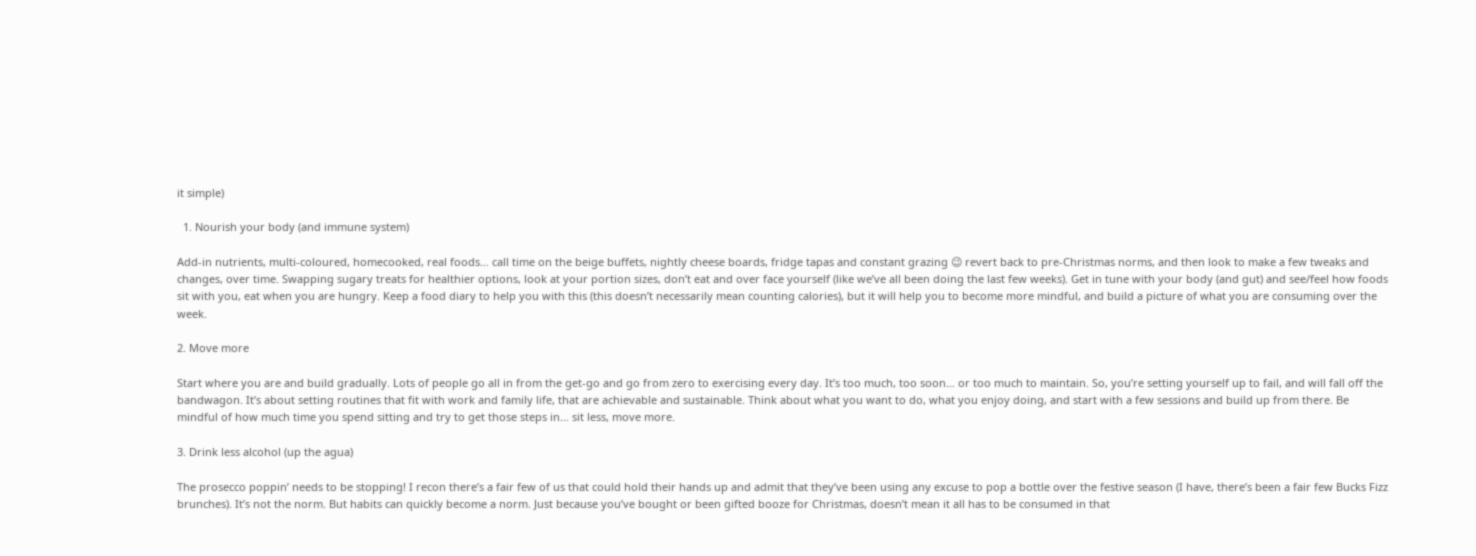it simple)

  1. Nourish your body (and immune system)

Add-in nutrients, multi-coloured, homecooked, real foods… call time on the beige buffets, nightly cheese boards, fridge tapas and constant grazing 😉 revert back to pre-Christmas norms, and then look to make a few tweaks and changes, over time. Swapping sugary treats for healthier options, look at your portion sizes, don’t eat and over face yourself (like we’ve all been doing the last few weeks). Get in tune with your body (and gut) and see/feel how foods sit with you, eat when you are hungry. Keep a food diary to help you with this (this doesn’t necessarily mean counting calories), but it will help you to become more mindful, and build a picture of what you are consuming over the week.

2. Move more

Start where you are and build gradually. Lots of people go all in from the get-go and go from zero to exercising every day. It’s too much, too soon… or too much to maintain. So, you’re setting yourself up to fail, and will fall off the bandwagon. It’s about setting routines that fit with work and family life, that are achievable and sustainable. Think about what you want to do, what you enjoy doing, and start with a few sessions and build up from there. Be mindful of how much time you spend sitting and try to get those steps in… sit less, move more.

3. Drink less alcohol (up the agua)

The prosecco poppin’ needs to be stopping! I recon there’s a fair few of us that could hold their hands up and admit that they’ve been using any excuse to pop a bottle over the festive season (I have, there’s been a fair few Bucks Fizz brunches). It’s not the norm. But habits can quickly become a norm. Just because you’ve bought or been gifted booze for Christmas, doesn’t mean it all has to be consumed in that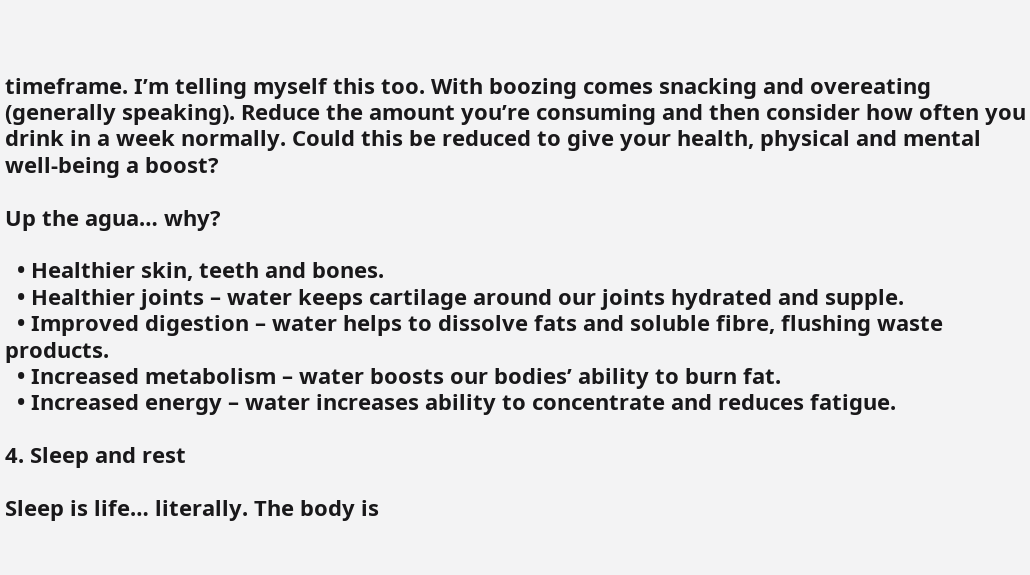timeframe. I’m telling myself this too. With boozing comes snacking and overeating (generally speaking). Reduce the amount you’re consuming and then consider how often you drink in a week normally. Could this be reduced to give your health, physical and mental well-being a boost?

Up the agua… why?

  • Healthier skin, teeth and bones.
  • Healthier joints – water keeps cartilage around our joints hydrated and supple.
  • Improved digestion – water helps to dissolve fats and soluble fibre, flushing waste products.
  • Increased metabolism – water boosts our bodies’ ability to burn fat.
  • Increased energy – water increases ability to concentrate and reduces fatigue.

4. Sleep and rest

Sleep is life… literally. The body is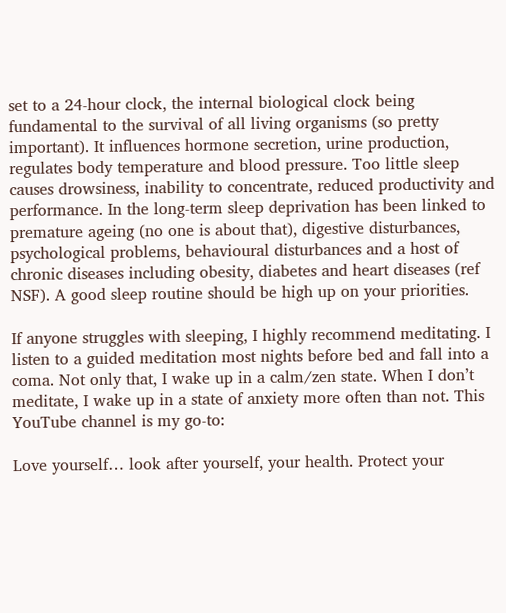set to a 24-hour clock, the internal biological clock being fundamental to the survival of all living organisms (so pretty important). It influences hormone secretion, urine production, regulates body temperature and blood pressure. Too little sleep causes drowsiness, inability to concentrate, reduced productivity and performance. In the long-term sleep deprivation has been linked to premature ageing (no one is about that), digestive disturbances, psychological problems, behavioural disturbances and a host of chronic diseases including obesity, diabetes and heart diseases (ref NSF). A good sleep routine should be high up on your priorities.

If anyone struggles with sleeping, I highly recommend meditating. I listen to a guided meditation most nights before bed and fall into a coma. Not only that, I wake up in a calm/zen state. When I don’t meditate, I wake up in a state of anxiety more often than not. This YouTube channel is my go-to:

Love yourself… look after yourself, your health. Protect your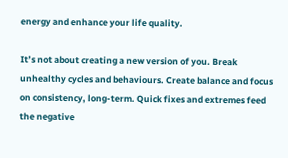energy and enhance your life quality.

It’s not about creating a new version of you. Break unhealthy cycles and behaviours. Create balance and focus on consistency, long-term. Quick fixes and extremes feed the negative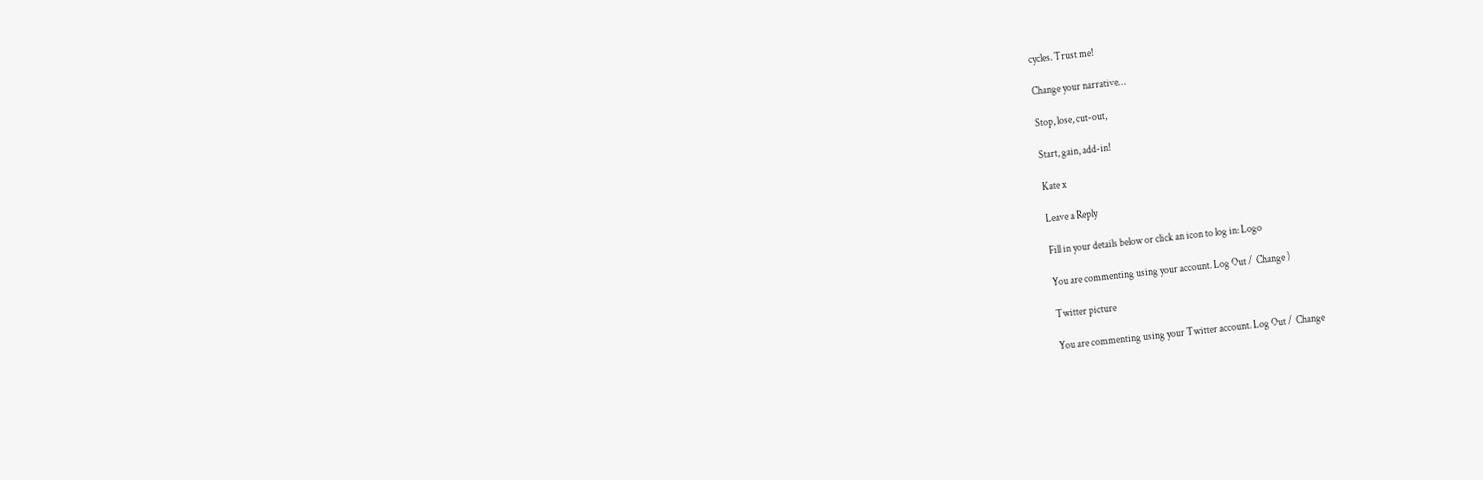cycles. Trust me!

Change your narrative…

Stop, lose, cut-out,

Start, gain, add-in!

Kate x

Leave a Reply

Fill in your details below or click an icon to log in: Logo

You are commenting using your account. Log Out /  Change )

Twitter picture

You are commenting using your Twitter account. Log Out /  Change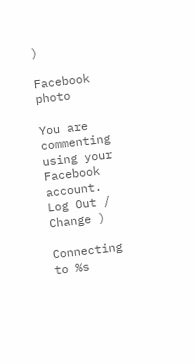)

Facebook photo

You are commenting using your Facebook account. Log Out /  Change )

Connecting to %s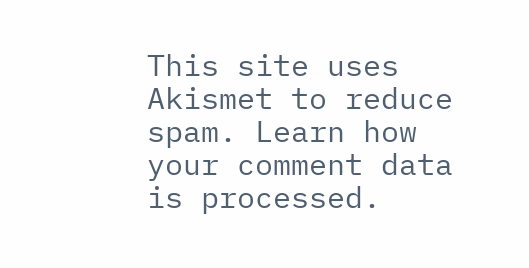This site uses Akismet to reduce spam. Learn how your comment data is processed.